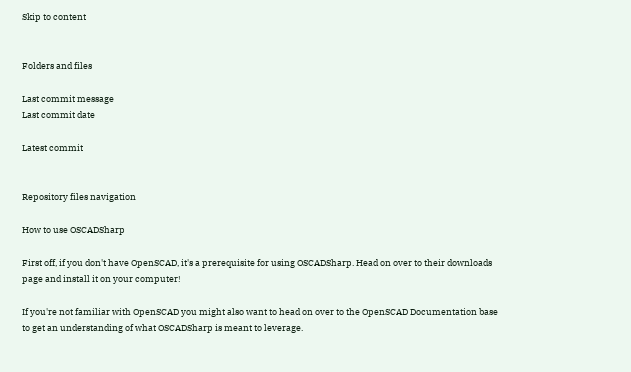Skip to content


Folders and files

Last commit message
Last commit date

Latest commit


Repository files navigation

How to use OSCADSharp

First off, if you don't have OpenSCAD, it's a prerequisite for using OSCADSharp. Head on over to their downloads page and install it on your computer!

If you're not familiar with OpenSCAD you might also want to head on over to the OpenSCAD Documentation base to get an understanding of what OSCADSharp is meant to leverage.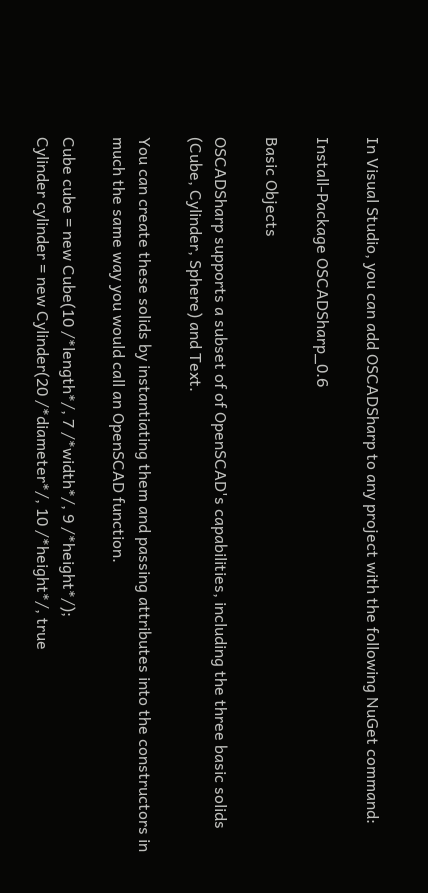In Visual Studio, you can add OSCADSharp to any project with the following NuGet command:

Install-Package OSCADSharp_0.6

Basic Objects

OSCADSharp supports a subset of of OpenSCAD's capabilities, including the three basic solids (Cube, Cylinder, Sphere) and Text.

You can create these solids by instantiating them and passing attributes into the constructors in much the same way you would call an OpenSCAD function.

Cube cube = new Cube(10 /*length*/, 7 /*width*/, 9 /*height*/);
Cylinder cylinder = new Cylinder(20 /*diameter*/, 10 /*height*/, true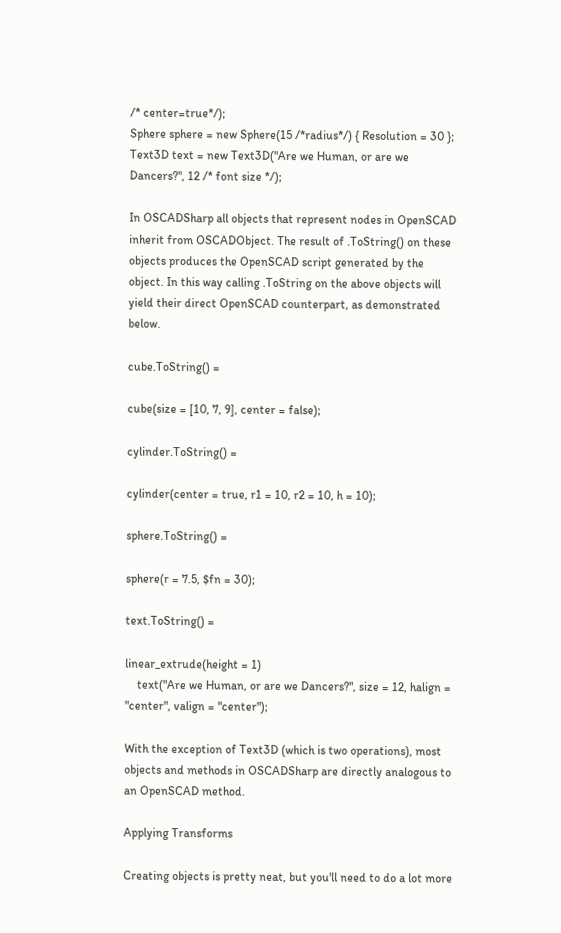/* center=true*/);
Sphere sphere = new Sphere(15 /*radius*/) { Resolution = 30 };
Text3D text = new Text3D("Are we Human, or are we Dancers?", 12 /* font size */);

In OSCADSharp all objects that represent nodes in OpenSCAD inherit from OSCADObject. The result of .ToString() on these objects produces the OpenSCAD script generated by the object. In this way calling .ToString on the above objects will yield their direct OpenSCAD counterpart, as demonstrated below.

cube.ToString() =

cube(size = [10, 7, 9], center = false);

cylinder.ToString() =

cylinder(center = true, r1 = 10, r2 = 10, h = 10);

sphere.ToString() =

sphere(r = 7.5, $fn = 30);

text.ToString() =

linear_extrude(height = 1)
    text("Are we Human, or are we Dancers?", size = 12, halign = "center", valign = "center");

With the exception of Text3D (which is two operations), most objects and methods in OSCADSharp are directly analogous to an OpenSCAD method.

Applying Transforms

Creating objects is pretty neat, but you'll need to do a lot more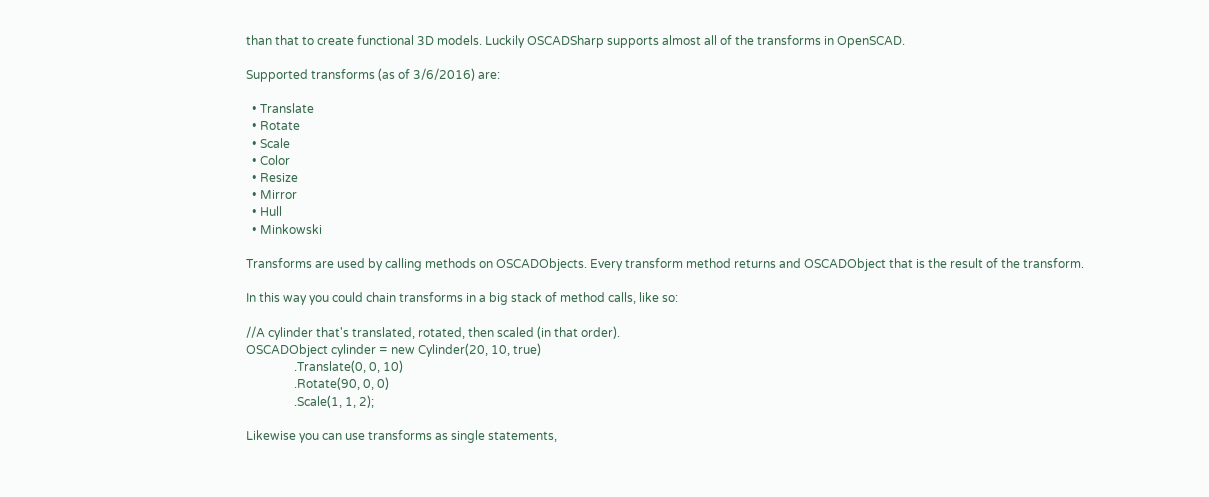than that to create functional 3D models. Luckily OSCADSharp supports almost all of the transforms in OpenSCAD.

Supported transforms (as of 3/6/2016) are:

  • Translate
  • Rotate
  • Scale
  • Color
  • Resize
  • Mirror
  • Hull
  • Minkowski

Transforms are used by calling methods on OSCADObjects. Every transform method returns and OSCADObject that is the result of the transform.

In this way you could chain transforms in a big stack of method calls, like so:

//A cylinder that's translated, rotated, then scaled (in that order).
OSCADObject cylinder = new Cylinder(20, 10, true)
                .Translate(0, 0, 10)
                .Rotate(90, 0, 0)
                .Scale(1, 1, 2);

Likewise you can use transforms as single statements,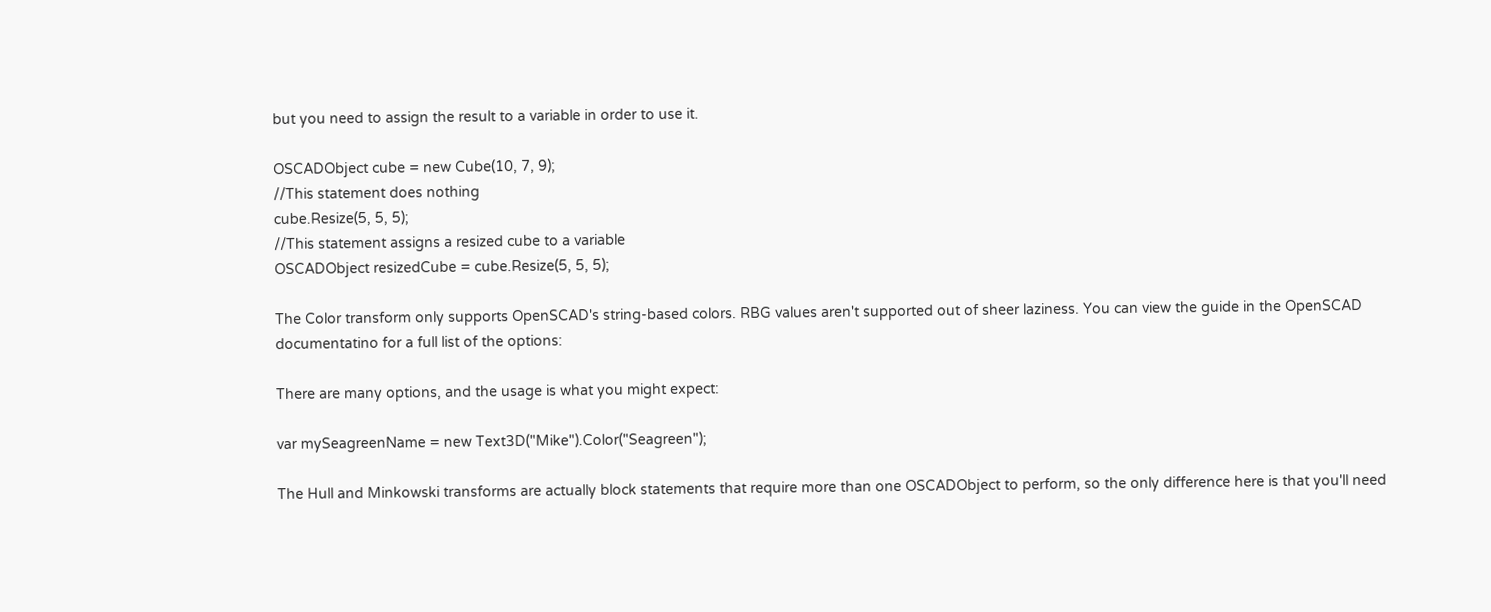but you need to assign the result to a variable in order to use it.

OSCADObject cube = new Cube(10, 7, 9);
//This statement does nothing
cube.Resize(5, 5, 5);
//This statement assigns a resized cube to a variable
OSCADObject resizedCube = cube.Resize(5, 5, 5);

The Color transform only supports OpenSCAD's string-based colors. RBG values aren't supported out of sheer laziness. You can view the guide in the OpenSCAD documentatino for a full list of the options:

There are many options, and the usage is what you might expect:

var mySeagreenName = new Text3D("Mike").Color("Seagreen");

The Hull and Minkowski transforms are actually block statements that require more than one OSCADObject to perform, so the only difference here is that you'll need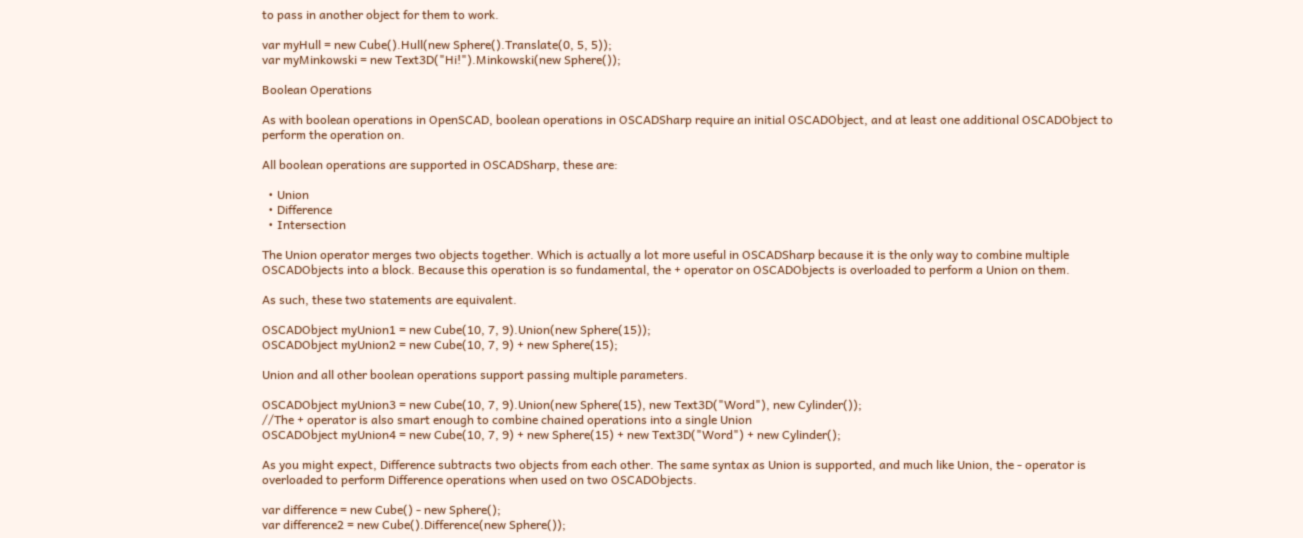to pass in another object for them to work.

var myHull = new Cube().Hull(new Sphere().Translate(0, 5, 5));
var myMinkowski = new Text3D("Hi!").Minkowski(new Sphere());

Boolean Operations

As with boolean operations in OpenSCAD, boolean operations in OSCADSharp require an initial OSCADObject, and at least one additional OSCADObject to perform the operation on.

All boolean operations are supported in OSCADSharp, these are:

  • Union
  • Difference
  • Intersection

The Union operator merges two objects together. Which is actually a lot more useful in OSCADSharp because it is the only way to combine multiple OSCADObjects into a block. Because this operation is so fundamental, the + operator on OSCADObjects is overloaded to perform a Union on them.

As such, these two statements are equivalent.

OSCADObject myUnion1 = new Cube(10, 7, 9).Union(new Sphere(15));
OSCADObject myUnion2 = new Cube(10, 7, 9) + new Sphere(15);

Union and all other boolean operations support passing multiple parameters.

OSCADObject myUnion3 = new Cube(10, 7, 9).Union(new Sphere(15), new Text3D("Word"), new Cylinder());
//The + operator is also smart enough to combine chained operations into a single Union
OSCADObject myUnion4 = new Cube(10, 7, 9) + new Sphere(15) + new Text3D("Word") + new Cylinder();

As you might expect, Difference subtracts two objects from each other. The same syntax as Union is supported, and much like Union, the - operator is overloaded to perform Difference operations when used on two OSCADObjects.

var difference = new Cube() - new Sphere();
var difference2 = new Cube().Difference(new Sphere());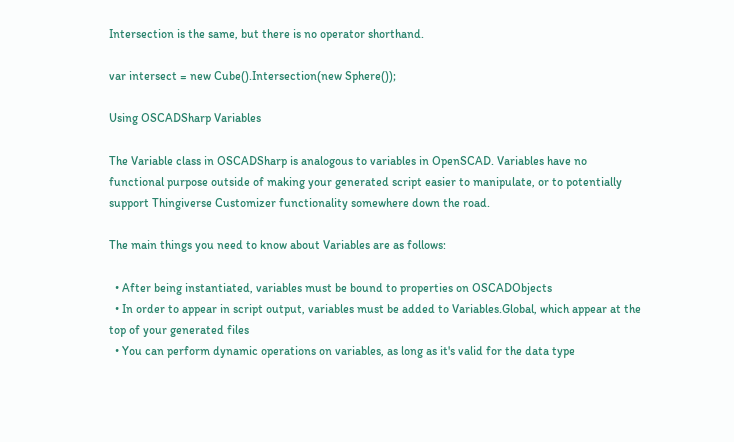Intersection is the same, but there is no operator shorthand.

var intersect = new Cube().Intersection(new Sphere());

Using OSCADSharp Variables

The Variable class in OSCADSharp is analogous to variables in OpenSCAD. Variables have no functional purpose outside of making your generated script easier to manipulate, or to potentially support Thingiverse Customizer functionality somewhere down the road.

The main things you need to know about Variables are as follows:

  • After being instantiated, variables must be bound to properties on OSCADObjects
  • In order to appear in script output, variables must be added to Variables.Global, which appear at the top of your generated files
  • You can perform dynamic operations on variables, as long as it's valid for the data type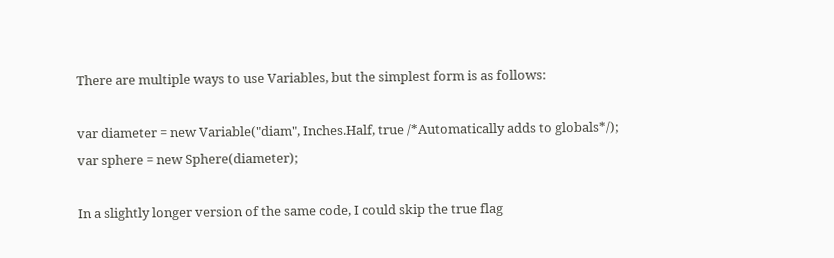There are multiple ways to use Variables, but the simplest form is as follows:

var diameter = new Variable("diam", Inches.Half, true /*Automatically adds to globals*/);
var sphere = new Sphere(diameter);

In a slightly longer version of the same code, I could skip the true flag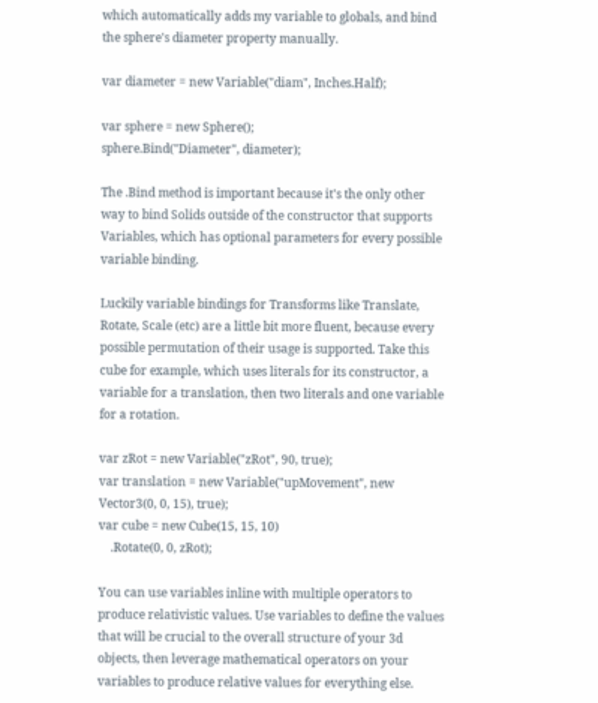which automatically adds my variable to globals, and bind the sphere's diameter property manually.

var diameter = new Variable("diam", Inches.Half);

var sphere = new Sphere();
sphere.Bind("Diameter", diameter);

The .Bind method is important because it's the only other way to bind Solids outside of the constructor that supports Variables, which has optional parameters for every possible variable binding.

Luckily variable bindings for Transforms like Translate, Rotate, Scale (etc) are a little bit more fluent, because every possible permutation of their usage is supported. Take this cube for example, which uses literals for its constructor, a variable for a translation, then two literals and one variable for a rotation.

var zRot = new Variable("zRot", 90, true);
var translation = new Variable("upMovement", new Vector3(0, 0, 15), true);
var cube = new Cube(15, 15, 10)
    .Rotate(0, 0, zRot);

You can use variables inline with multiple operators to produce relativistic values. Use variables to define the values that will be crucial to the overall structure of your 3d objects, then leverage mathematical operators on your variables to produce relative values for everything else.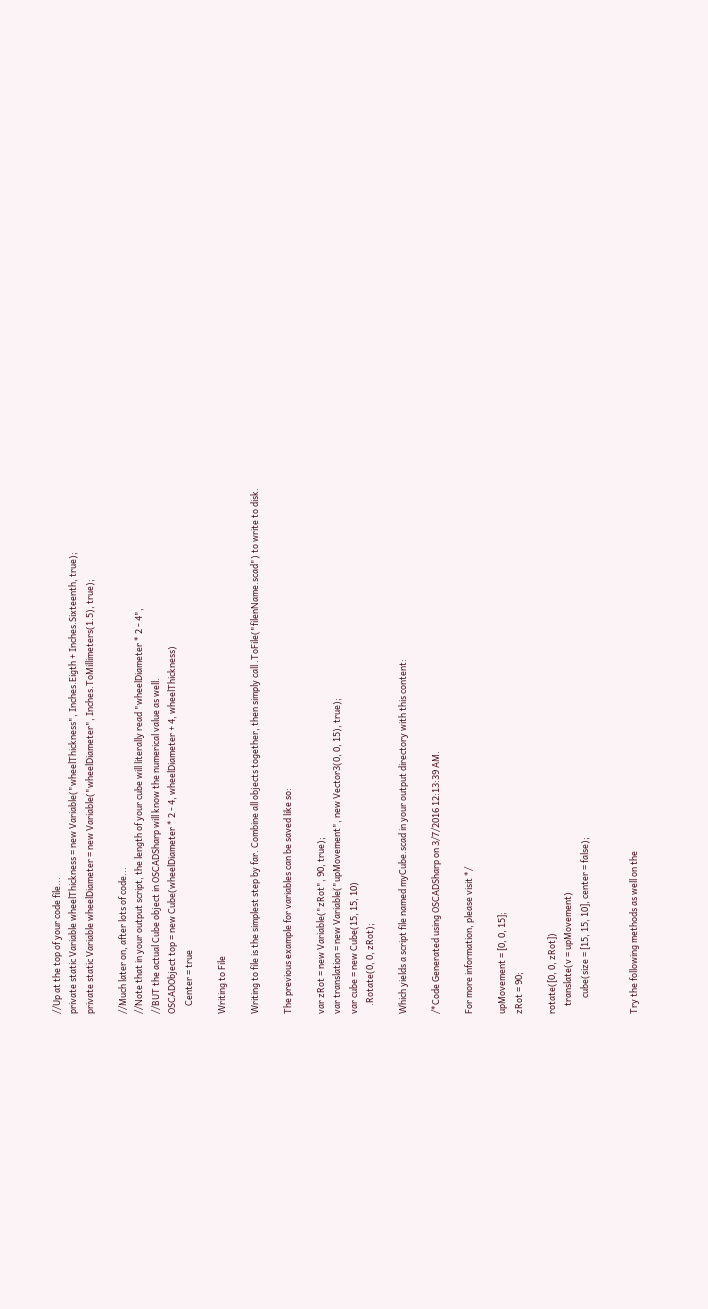//Up at the top of your code file...
private static Variable wheelThickness = new Variable("wheelThickness", Inches.Eigth + Inches.Sixteenth, true);
private static Variable wheelDiameter = new Variable("wheelDiameter", Inches.ToMillimeters(1.5), true);

//Much later on, after lots of code...
//Note that in your output script, the length of your cube will literally read "wheelDiameter * 2 - 4",
//BUT the actual Cube object in OSCADSharp will know the numerical value as well.
OSCADObject top = new Cube(wheelDiameter * 2 - 4, wheelDiameter + 4, wheelThickness)
    Center = true

Writing to File

Writing to file is the simplest step by far. Combine all objects together, then simply call .ToFile("filenName.scad") to write to disk.

The previous example for variables can be saved like so:

var zRot = new Variable("zRot", 90, true);
var translation = new Variable("upMovement", new Vector3(0, 0, 15), true);
var cube = new Cube(15, 15, 10)
    .Rotate(0, 0, zRot);

Which yields a script file named myCube.scad in your output directory with this content:

/*Code Generated using OSCADSharp on 3/7/2016 12:13:39 AM.

For more information, please visit */

upMovement = [0, 0, 15];
zRot = 90;

rotate([0, 0, zRot])
    translate(v = upMovement)
        cube(size = [15, 15, 10], center = false);


Try the following methods as well on the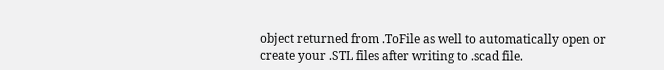object returned from .ToFile as well to automatically open or create your .STL files after writing to .scad file.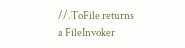//.ToFile returns a FileInvoker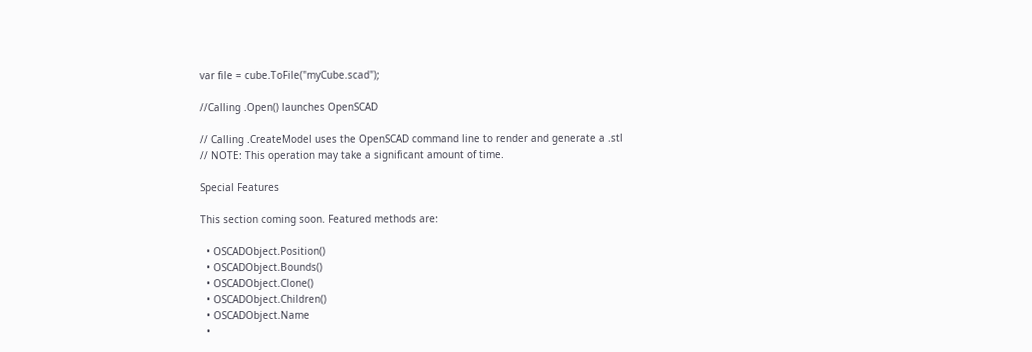var file = cube.ToFile("myCube.scad");

//Calling .Open() launches OpenSCAD

// Calling .CreateModel uses the OpenSCAD command line to render and generate a .stl
// NOTE: This operation may take a significant amount of time.

Special Features

This section coming soon. Featured methods are:

  • OSCADObject.Position()
  • OSCADObject.Bounds()
  • OSCADObject.Clone()
  • OSCADObject.Children()
  • OSCADObject.Name
  •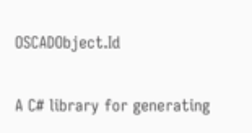OSCADObject.Id


A C# library for generating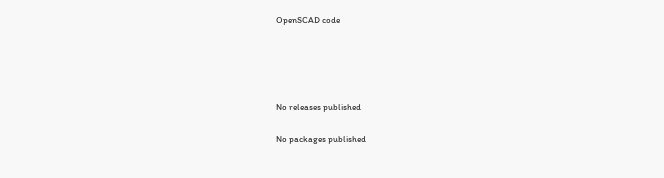OpenSCAD code







No releases published


No packages published